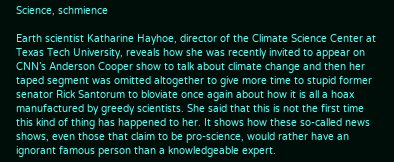Science, schmience

Earth scientist Katharine Hayhoe, director of the Climate Science Center at Texas Tech University, reveals how she was recently invited to appear on CNN’s Anderson Cooper show to talk about climate change and then her taped segment was omitted altogether to give more time to stupid former senator Rick Santorum to bloviate once again about how it is all a hoax manufactured by greedy scientists. She said that this is not the first time this kind of thing has happened to her. It shows how these so-called news shows, even those that claim to be pro-science, would rather have an ignorant famous person than a knowledgeable expert.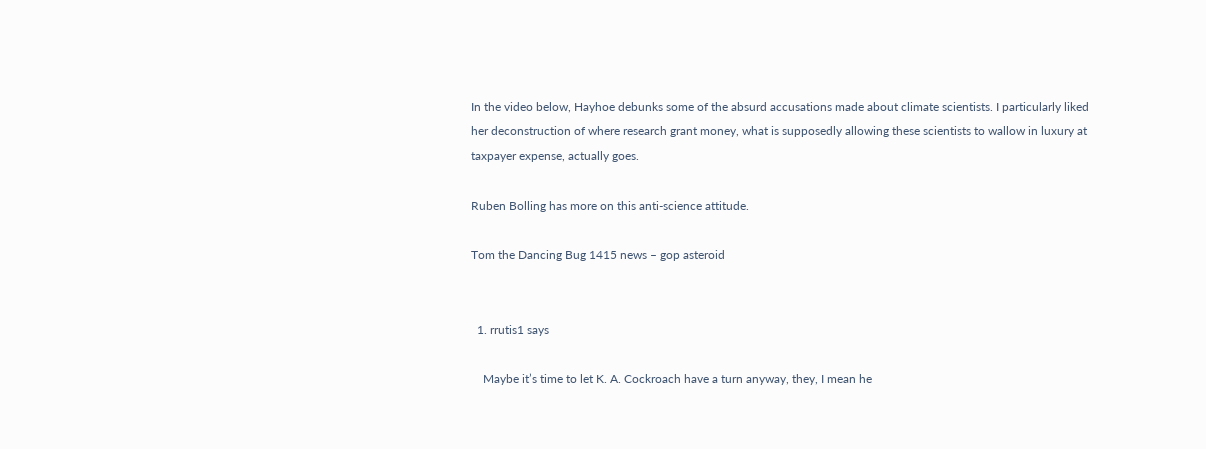In the video below, Hayhoe debunks some of the absurd accusations made about climate scientists. I particularly liked her deconstruction of where research grant money, what is supposedly allowing these scientists to wallow in luxury at taxpayer expense, actually goes.

Ruben Bolling has more on this anti-science attitude.

Tom the Dancing Bug 1415 news – gop asteroid


  1. rrutis1 says

    Maybe it’s time to let K. A. Cockroach have a turn anyway, they, I mean he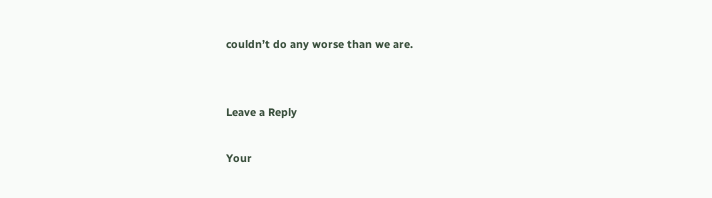couldn’t do any worse than we are.


Leave a Reply

Your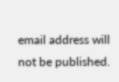email address will not be published.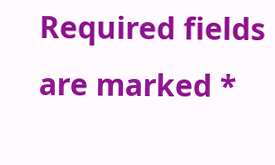Required fields are marked *